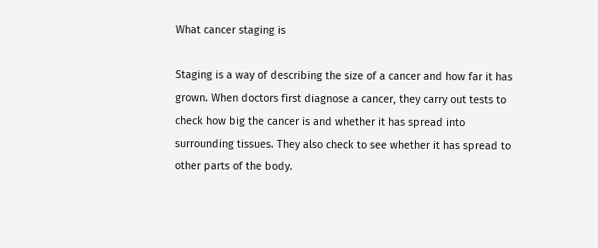What cancer staging is

Staging is a way of describing the size of a cancer and how far it has grown. When doctors first diagnose a cancer, they carry out tests to check how big the cancer is and whether it has spread into surrounding tissues. They also check to see whether it has spread to other parts of the body.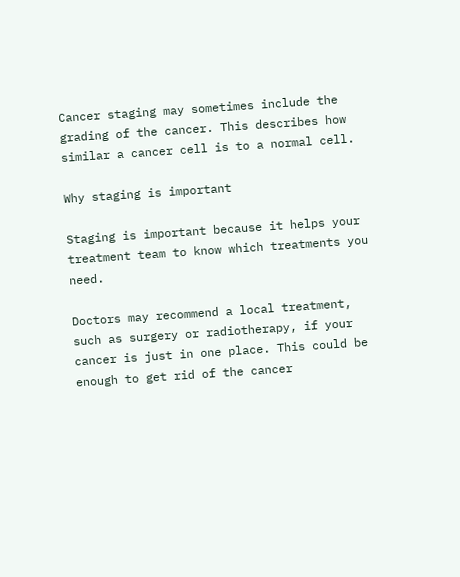Cancer staging may sometimes include the grading of the cancer. This describes how similar a cancer cell is to a normal cell.

Why staging is important

Staging is important because it helps your treatment team to know which treatments you need.

Doctors may recommend a local treatment, such as surgery or radiotherapy, if your cancer is just in one place. This could be enough to get rid of the cancer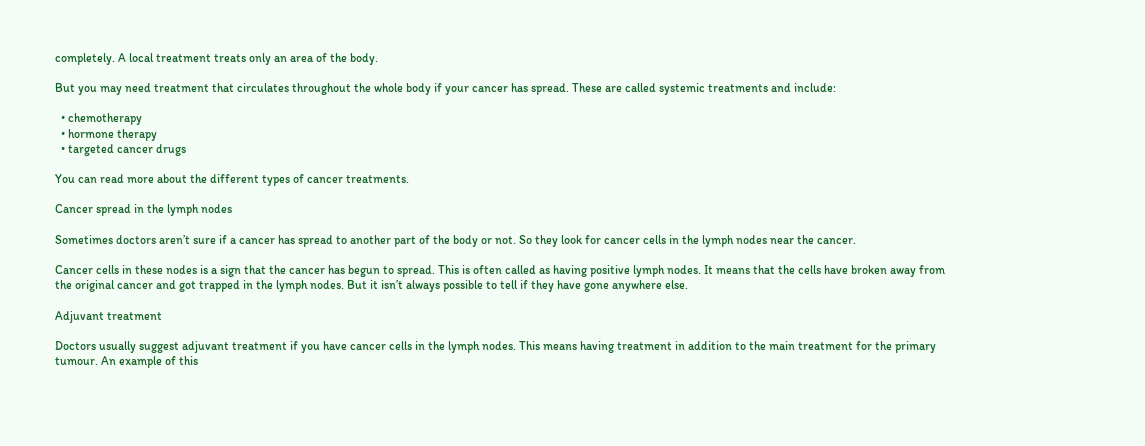completely. A local treatment treats only an area of the body.

But you may need treatment that circulates throughout the whole body if your cancer has spread. These are called systemic treatments and include:

  • chemotherapy
  • hormone therapy
  • targeted cancer drugs

You can read more about the different types of cancer treatments.

Cancer spread in the lymph nodes

Sometimes doctors aren’t sure if a cancer has spread to another part of the body or not. So they look for cancer cells in the lymph nodes near the cancer.

Cancer cells in these nodes is a sign that the cancer has begun to spread. This is often called as having positive lymph nodes. It means that the cells have broken away from the original cancer and got trapped in the lymph nodes. But it isn’t always possible to tell if they have gone anywhere else.

Adjuvant treatment

Doctors usually suggest adjuvant treatment if you have cancer cells in the lymph nodes. This means having treatment in addition to the main treatment for the primary tumour. An example of this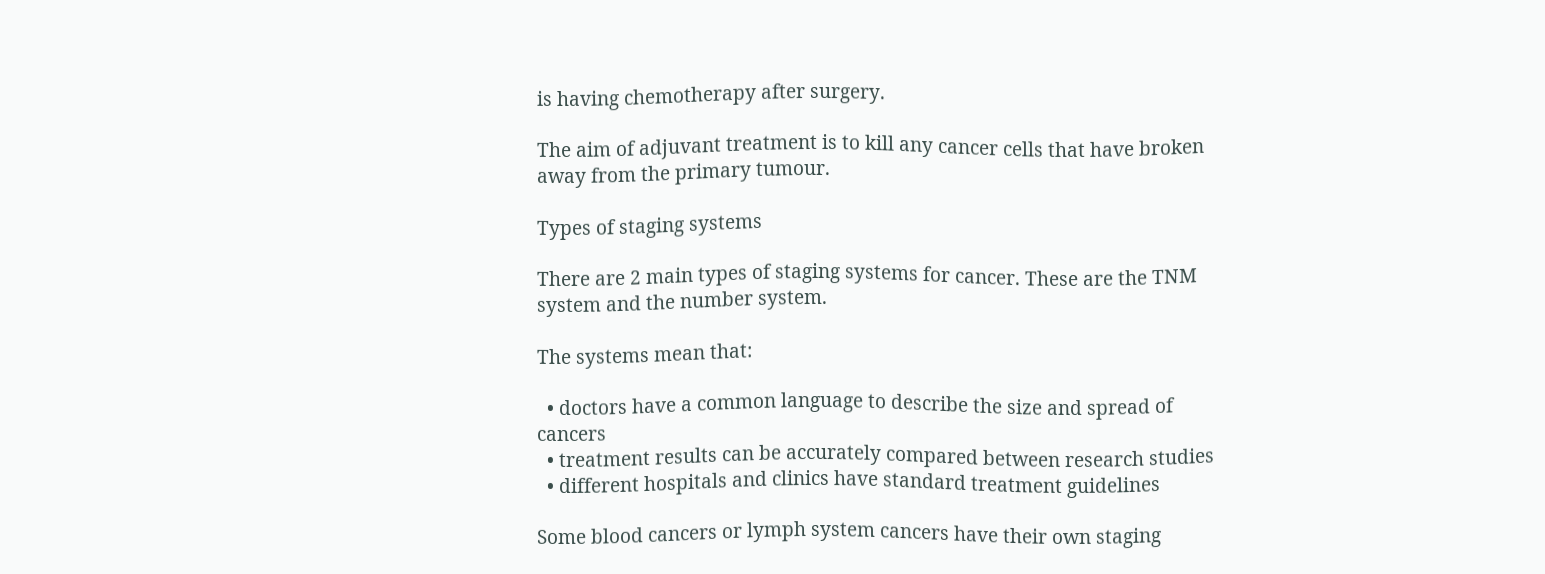is having chemotherapy after surgery.

The aim of adjuvant treatment is to kill any cancer cells that have broken away from the primary tumour.

Types of staging systems

There are 2 main types of staging systems for cancer. These are the TNM system and the number system.

The systems mean that:

  • doctors have a common language to describe the size and spread of cancers
  • treatment results can be accurately compared between research studies
  • different hospitals and clinics have standard treatment guidelines

Some blood cancers or lymph system cancers have their own staging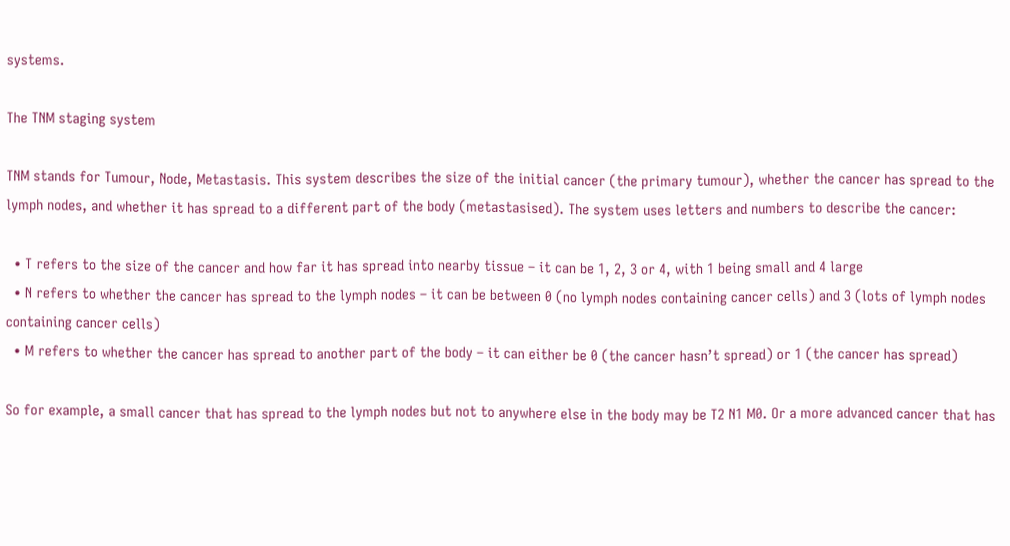systems.

The TNM staging system

TNM stands for Tumour, Node, Metastasis. This system describes the size of the initial cancer (the primary tumour), whether the cancer has spread to the lymph nodes, and whether it has spread to a different part of the body (metastasised). The system uses letters and numbers to describe the cancer:

  • T refers to the size of the cancer and how far it has spread into nearby tissue – it can be 1, 2, 3 or 4, with 1 being small and 4 large
  • N refers to whether the cancer has spread to the lymph nodes – it can be between 0 (no lymph nodes containing cancer cells) and 3 (lots of lymph nodes containing cancer cells)
  • M refers to whether the cancer has spread to another part of the body – it can either be 0 (the cancer hasn’t spread) or 1 (the cancer has spread)

So for example, a small cancer that has spread to the lymph nodes but not to anywhere else in the body may be T2 N1 M0. Or a more advanced cancer that has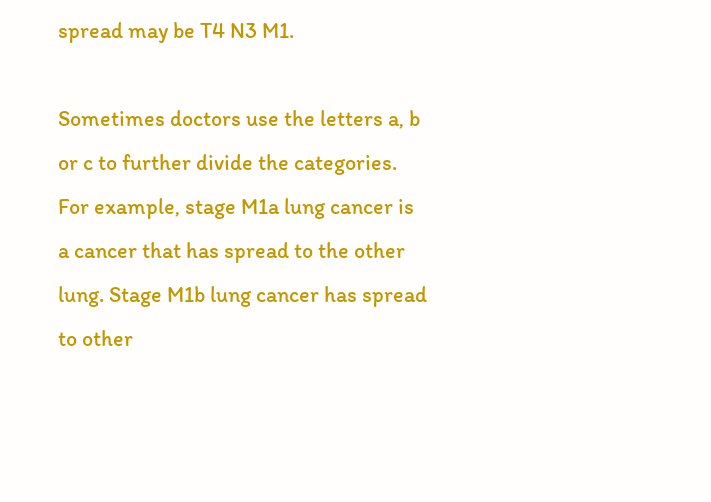spread may be T4 N3 M1.

Sometimes doctors use the letters a, b or c to further divide the categories. For example, stage M1a lung cancer is a cancer that has spread to the other lung. Stage M1b lung cancer has spread to other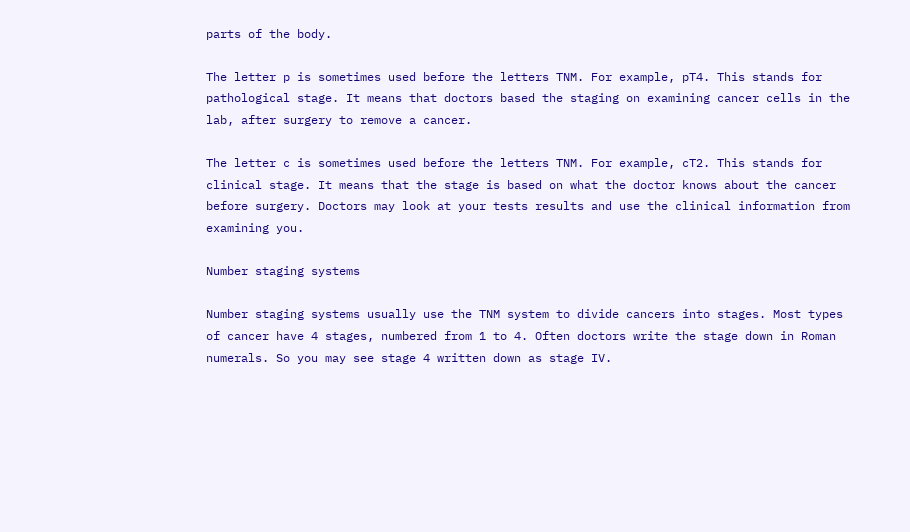parts of the body.

The letter p is sometimes used before the letters TNM. For example, pT4. This stands for pathological stage. It means that doctors based the staging on examining cancer cells in the lab, after surgery to remove a cancer.

The letter c is sometimes used before the letters TNM. For example, cT2. This stands for clinical stage. It means that the stage is based on what the doctor knows about the cancer before surgery. Doctors may look at your tests results and use the clinical information from examining you.

Number staging systems

Number staging systems usually use the TNM system to divide cancers into stages. Most types of cancer have 4 stages, numbered from 1 to 4. Often doctors write the stage down in Roman numerals. So you may see stage 4 written down as stage IV.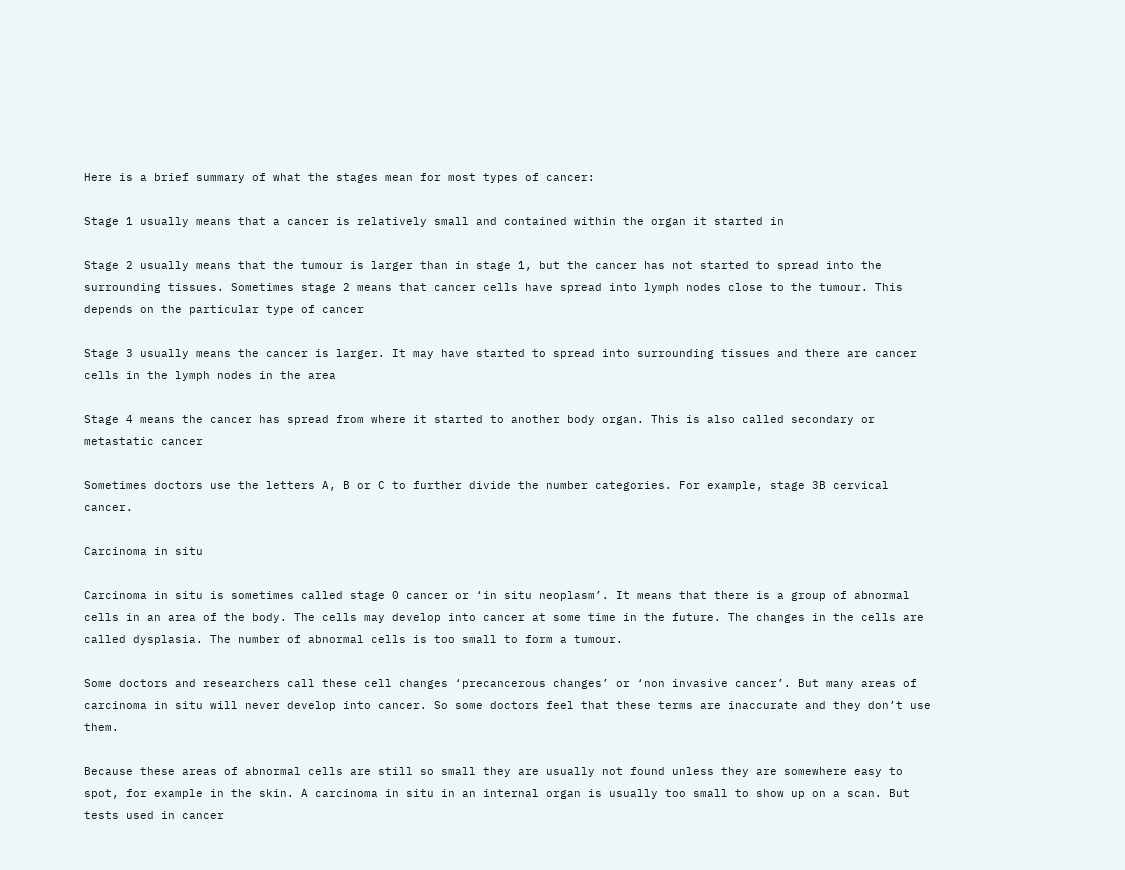Here is a brief summary of what the stages mean for most types of cancer:

Stage 1 usually means that a cancer is relatively small and contained within the organ it started in

Stage 2 usually means that the tumour is larger than in stage 1, but the cancer has not started to spread into the surrounding tissues. Sometimes stage 2 means that cancer cells have spread into lymph nodes close to the tumour. This depends on the particular type of cancer

Stage 3 usually means the cancer is larger. It may have started to spread into surrounding tissues and there are cancer cells in the lymph nodes in the area

Stage 4 means the cancer has spread from where it started to another body organ. This is also called secondary or metastatic cancer

Sometimes doctors use the letters A, B or C to further divide the number categories. For example, stage 3B cervical cancer.

Carcinoma in situ

Carcinoma in situ is sometimes called stage 0 cancer or ‘in situ neoplasm’. It means that there is a group of abnormal cells in an area of the body. The cells may develop into cancer at some time in the future. The changes in the cells are called dysplasia. The number of abnormal cells is too small to form a tumour.

Some doctors and researchers call these cell changes ‘precancerous changes’ or ‘non invasive cancer’. But many areas of carcinoma in situ will never develop into cancer. So some doctors feel that these terms are inaccurate and they don’t use them.

Because these areas of abnormal cells are still so small they are usually not found unless they are somewhere easy to spot, for example in the skin. A carcinoma in situ in an internal organ is usually too small to show up on a scan. But tests used in cancer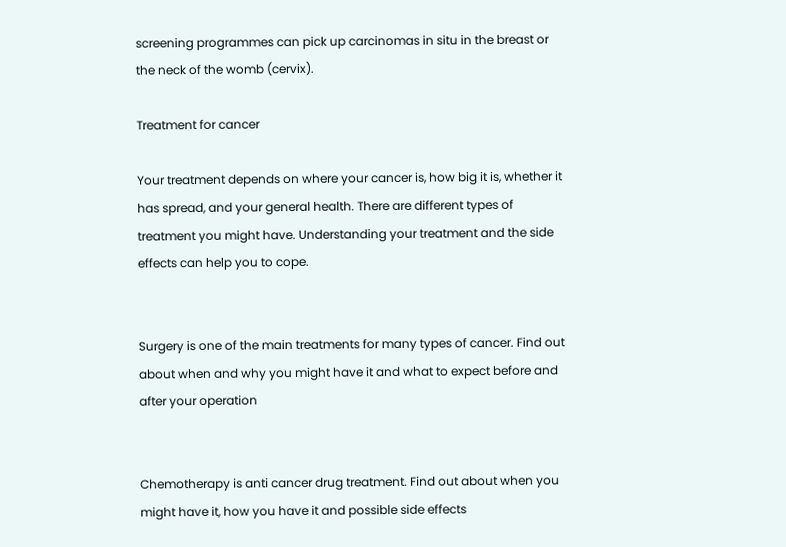screening programmes can pick up carcinomas in situ in the breast or the neck of the womb (cervix).

Treatment for cancer

Your treatment depends on where your cancer is, how big it is, whether it has spread, and your general health. There are different types of treatment you might have. Understanding your treatment and the side effects can help you to cope.


Surgery is one of the main treatments for many types of cancer. Find out about when and why you might have it and what to expect before and after your operation


Chemotherapy is anti cancer drug treatment. Find out about when you might have it, how you have it and possible side effects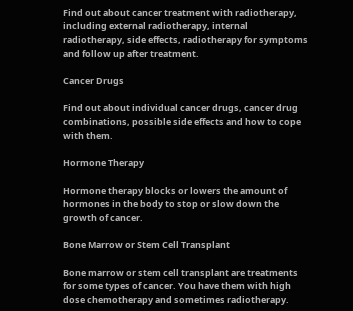Find out about cancer treatment with radiotherapy, including external radiotherapy, internal radiotherapy, side effects, radiotherapy for symptoms and follow up after treatment.

Cancer Drugs

Find out about individual cancer drugs, cancer drug combinations, possible side effects and how to cope with them.

Hormone Therapy

Hormone therapy blocks or lowers the amount of hormones in the body to stop or slow down the growth of cancer.

Bone Marrow or Stem Cell Transplant

Bone marrow or stem cell transplant are treatments for some types of cancer. You have them with high dose chemotherapy and sometimes radiotherapy.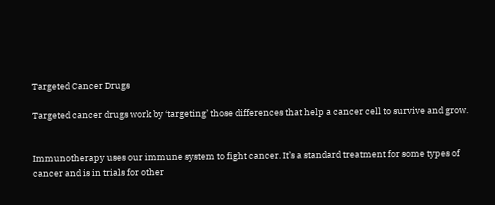Targeted Cancer Drugs

Targeted cancer drugs work by ‘targeting’ those differences that help a cancer cell to survive and grow.


Immunotherapy uses our immune system to fight cancer. It’s a standard treatment for some types of cancer and is in trials for other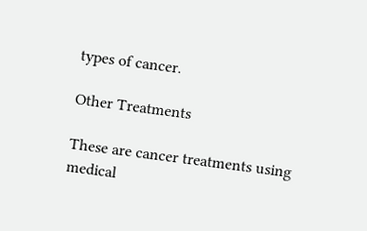types of cancer.

Other Treatments

These are cancer treatments using medical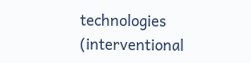technologies (interventional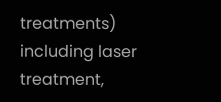treatments) including laser treatment,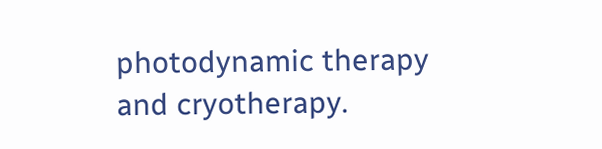photodynamic therapy and cryotherapy.